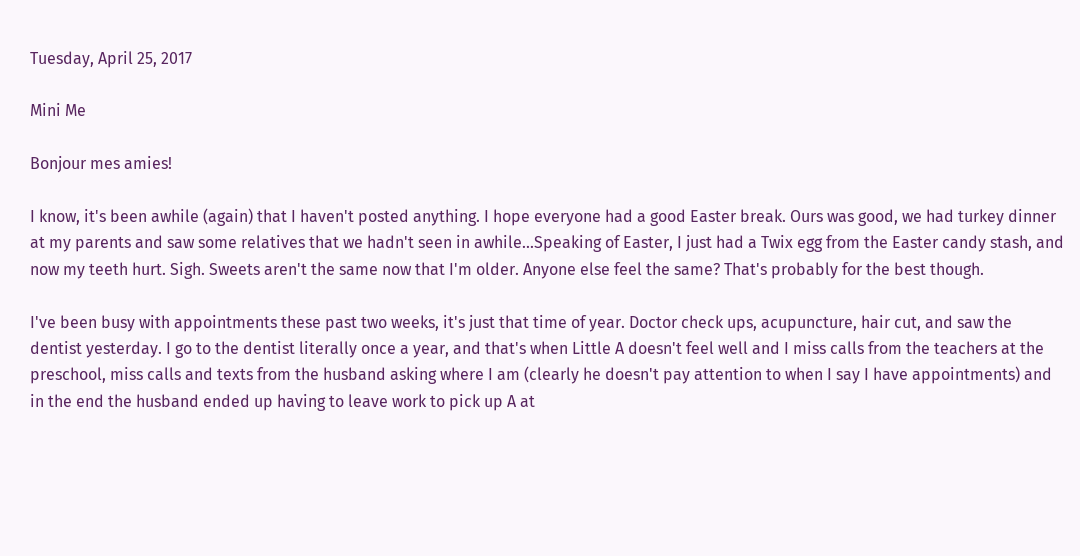Tuesday, April 25, 2017

Mini Me

Bonjour mes amies!

I know, it's been awhile (again) that I haven't posted anything. I hope everyone had a good Easter break. Ours was good, we had turkey dinner at my parents and saw some relatives that we hadn't seen in awhile...Speaking of Easter, I just had a Twix egg from the Easter candy stash, and now my teeth hurt. Sigh. Sweets aren't the same now that I'm older. Anyone else feel the same? That's probably for the best though.

I've been busy with appointments these past two weeks, it's just that time of year. Doctor check ups, acupuncture, hair cut, and saw the dentist yesterday. I go to the dentist literally once a year, and that's when Little A doesn't feel well and I miss calls from the teachers at the preschool, miss calls and texts from the husband asking where I am (clearly he doesn't pay attention to when I say I have appointments) and in the end the husband ended up having to leave work to pick up A at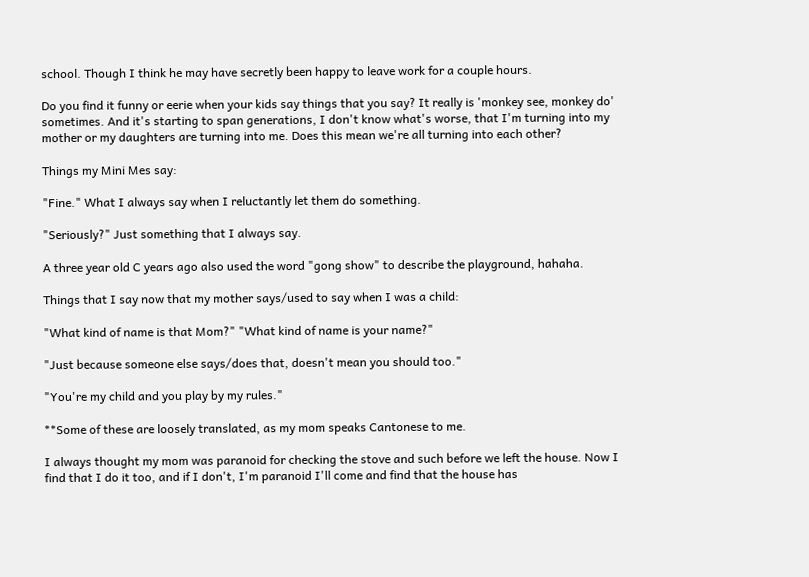school. Though I think he may have secretly been happy to leave work for a couple hours.

Do you find it funny or eerie when your kids say things that you say? It really is 'monkey see, monkey do' sometimes. And it's starting to span generations, I don't know what's worse, that I'm turning into my mother or my daughters are turning into me. Does this mean we're all turning into each other?

Things my Mini Mes say:

"Fine." What I always say when I reluctantly let them do something.

"Seriously?" Just something that I always say.

A three year old C years ago also used the word "gong show" to describe the playground, hahaha.

Things that I say now that my mother says/used to say when I was a child:

"What kind of name is that Mom?" "What kind of name is your name?"

"Just because someone else says/does that, doesn't mean you should too."

"You're my child and you play by my rules."

**Some of these are loosely translated, as my mom speaks Cantonese to me.

I always thought my mom was paranoid for checking the stove and such before we left the house. Now I find that I do it too, and if I don't, I'm paranoid I'll come and find that the house has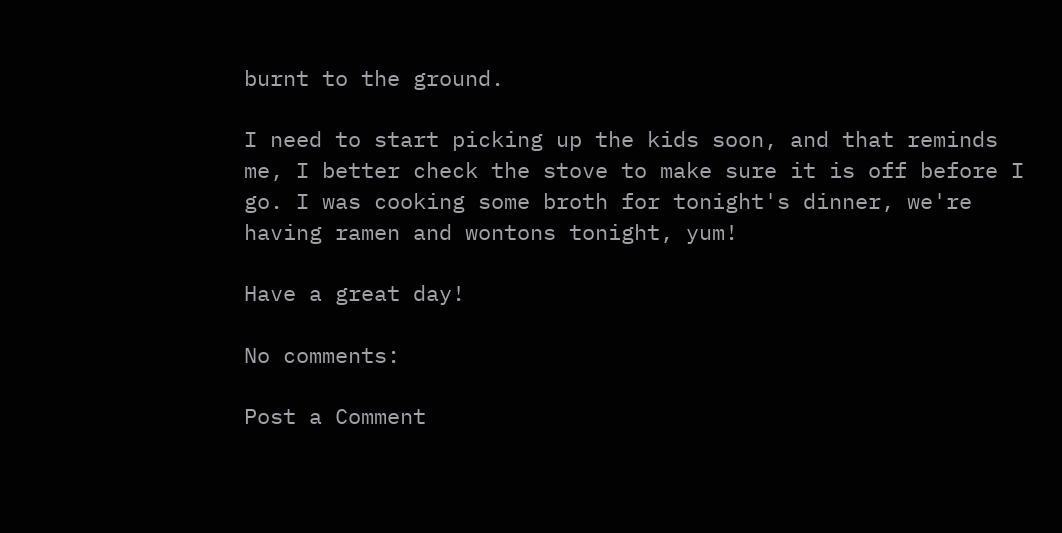burnt to the ground.

I need to start picking up the kids soon, and that reminds me, I better check the stove to make sure it is off before I go. I was cooking some broth for tonight's dinner, we're having ramen and wontons tonight, yum!

Have a great day!

No comments:

Post a Comment